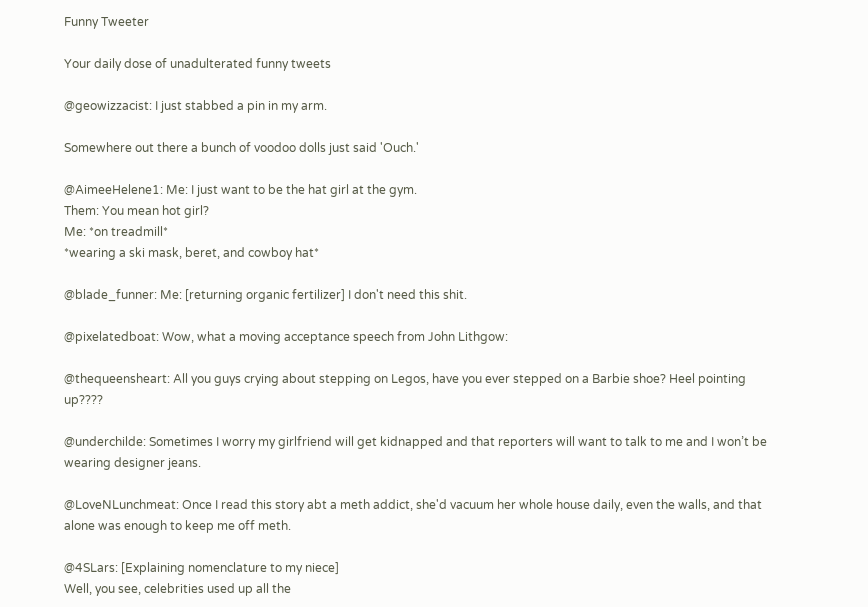Funny Tweeter

Your daily dose of unadulterated funny tweets

@geowizzacist: I just stabbed a pin in my arm.

Somewhere out there a bunch of voodoo dolls just said 'Ouch.'

@AimeeHelene1: Me: I just want to be the hat girl at the gym.
Them: You mean hot girl?
Me: *on treadmill*
*wearing a ski mask, beret, and cowboy hat*

@blade_funner: Me: [returning organic fertilizer] I don't need this shit.

@pixelatedboat: Wow, what a moving acceptance speech from John Lithgow:

@thequeensheart: All you guys crying about stepping on Legos, have you ever stepped on a Barbie shoe? Heel pointing up????

@underchilde: Sometimes I worry my girlfriend will get kidnapped and that reporters will want to talk to me and I won’t be wearing designer jeans.

@LoveNLunchmeat: Once I read this story abt a meth addict, she'd vacuum her whole house daily, even the walls, and that alone was enough to keep me off meth.

@4SLars: [Explaining nomenclature to my niece]
Well, you see, celebrities used up all the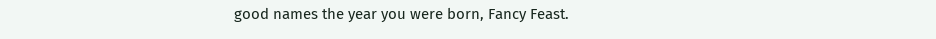good names the year you were born, Fancy Feast.